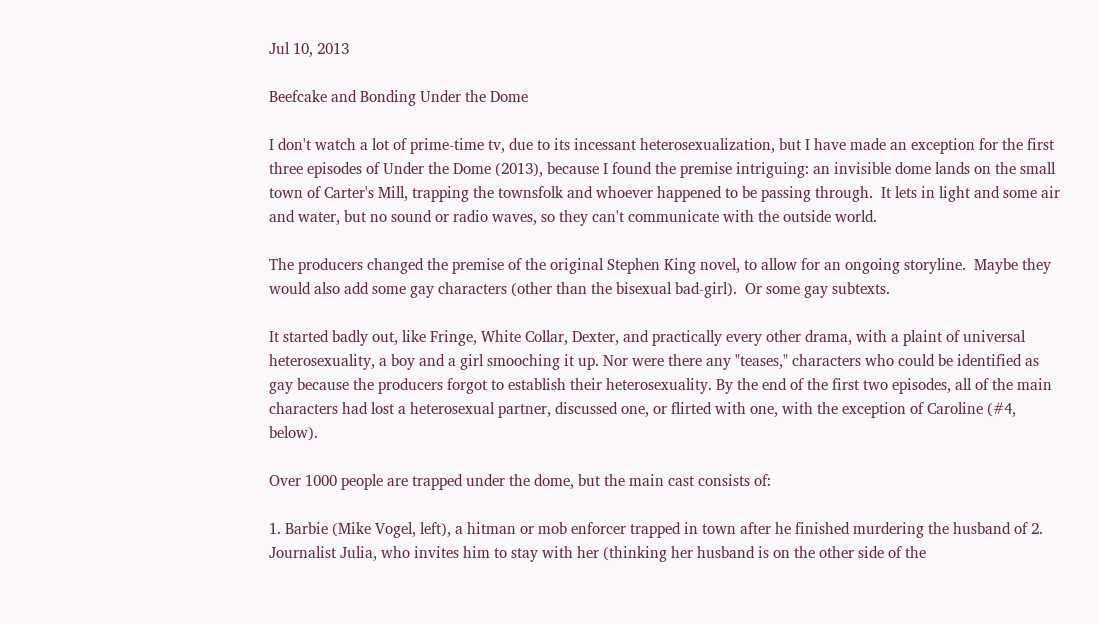Jul 10, 2013

Beefcake and Bonding Under the Dome

I don't watch a lot of prime-time tv, due to its incessant heterosexualization, but I have made an exception for the first three episodes of Under the Dome (2013), because I found the premise intriguing: an invisible dome lands on the small town of Carter's Mill, trapping the townsfolk and whoever happened to be passing through.  It lets in light and some air and water, but no sound or radio waves, so they can't communicate with the outside world.

The producers changed the premise of the original Stephen King novel, to allow for an ongoing storyline.  Maybe they would also add some gay characters (other than the bisexual bad-girl).  Or some gay subtexts.

It started badly out, like Fringe, White Collar, Dexter, and practically every other drama, with a plaint of universal heterosexuality, a boy and a girl smooching it up. Nor were there any "teases," characters who could be identified as gay because the producers forgot to establish their heterosexuality. By the end of the first two episodes, all of the main characters had lost a heterosexual partner, discussed one, or flirted with one, with the exception of Caroline (#4, below).

Over 1000 people are trapped under the dome, but the main cast consists of:

1. Barbie (Mike Vogel, left), a hitman or mob enforcer trapped in town after he finished murdering the husband of 2. Journalist Julia, who invites him to stay with her (thinking her husband is on the other side of the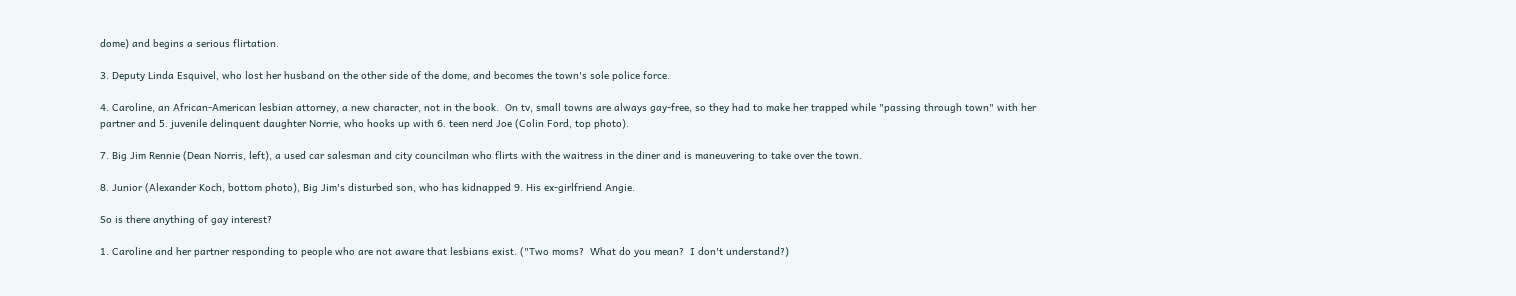dome) and begins a serious flirtation.

3. Deputy Linda Esquivel, who lost her husband on the other side of the dome, and becomes the town's sole police force.

4. Caroline, an African-American lesbian attorney, a new character, not in the book.  On tv, small towns are always gay-free, so they had to make her trapped while "passing through town" with her partner and 5. juvenile delinquent daughter Norrie, who hooks up with 6. teen nerd Joe (Colin Ford, top photo).

7. Big Jim Rennie (Dean Norris, left), a used car salesman and city councilman who flirts with the waitress in the diner and is maneuvering to take over the town.

8. Junior (Alexander Koch, bottom photo), Big Jim's disturbed son, who has kidnapped 9. His ex-girlfriend Angie.

So is there anything of gay interest?

1. Caroline and her partner responding to people who are not aware that lesbians exist. ("Two moms?  What do you mean?  I don't understand?)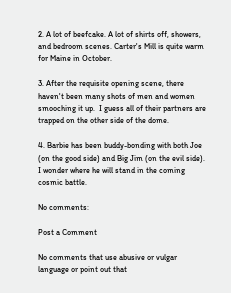2. A lot of beefcake. A lot of shirts off, showers, and bedroom scenes. Carter's Mill is quite warm for Maine in October.

3. After the requisite opening scene, there haven't been many shots of men and women smooching it up.  I guess all of their partners are trapped on the other side of the dome.

4. Barbie has been buddy-bonding with both Joe (on the good side) and Big Jim (on the evil side).  I wonder where he will stand in the coming cosmic battle.

No comments:

Post a Comment

No comments that use abusive or vulgar language or point out that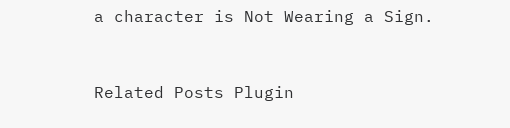a character is Not Wearing a Sign.


Related Posts Plugin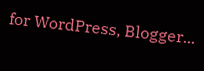for WordPress, Blogger...